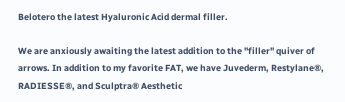Belotero the latest Hyaluronic Acid dermal filler.

We are anxiously awaiting the latest addition to the "filler" quiver of arrows. In addition to my favorite FAT, we have Juvederm, Restylane®, RADIESSE®, and Sculptra® Aesthetic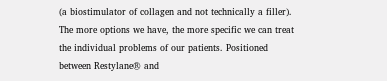(a biostimulator of collagen and not technically a filler). The more options we have, the more specific we can treat the individual problems of our patients. Positioned between Restylane® and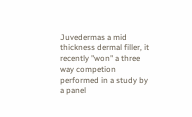Juvedermas a mid thickness dermal filler, it recently "won" a three way competion performed in a study by a panel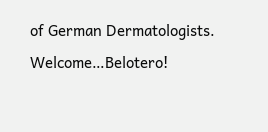of German Dermatologists. Welcome…Belotero!